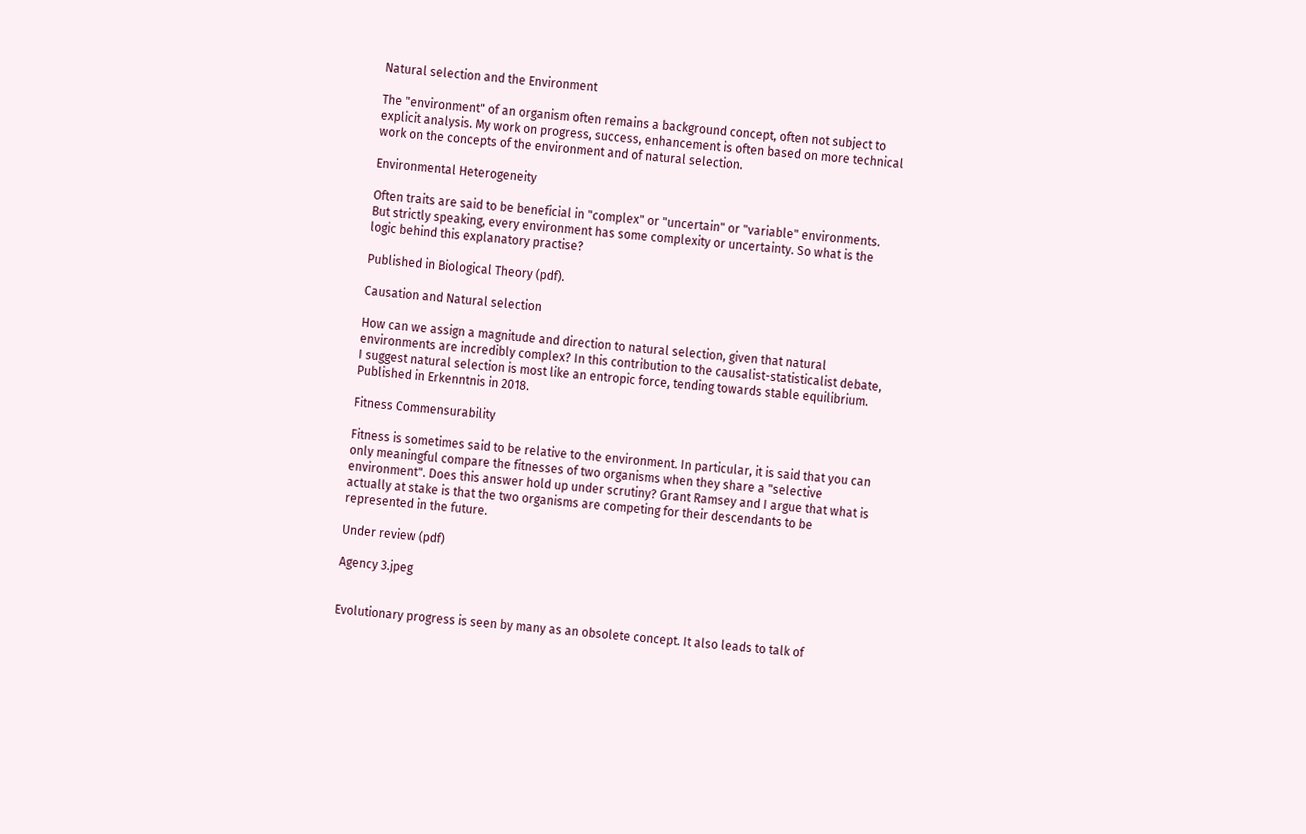Natural selection and the Environment

The "environment" of an organism often remains a background concept, often not subject to explicit analysis. My work on progress, success, enhancement is often based on more technical work on the concepts of the environment and of natural selection.

Environmental Heterogeneity

Often traits are said to be beneficial in "complex" or "uncertain" or "variable" environments. But strictly speaking, every environment has some complexity or uncertainty. So what is the logic behind this explanatory practise?

Published in Biological Theory (pdf).

Causation and Natural selection

How can we assign a magnitude and direction to natural selection, given that natural environments are incredibly complex? In this contribution to the causalist-statisticalist debate, I suggest natural selection is most like an entropic force, tending towards stable equilibrium. Published in Erkenntnis in 2018.

Fitness Commensurability

Fitness is sometimes said to be relative to the environment. In particular, it is said that you can only meaningful compare the fitnesses of two organisms when they share a "selective environment". Does this answer hold up under scrutiny? Grant Ramsey and I argue that what is actually at stake is that the two organisms are competing for their descendants to be represented in the future.

Under review (pdf)

Agency 3.jpeg


Evolutionary progress is seen by many as an obsolete concept. It also leads to talk of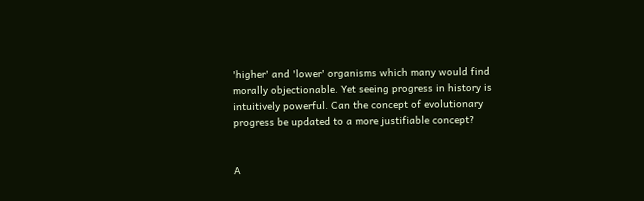'higher' and 'lower' organisms which many would find morally objectionable. Yet seeing progress in history is intuitively powerful. Can the concept of evolutionary progress be updated to a more justifiable concept?


A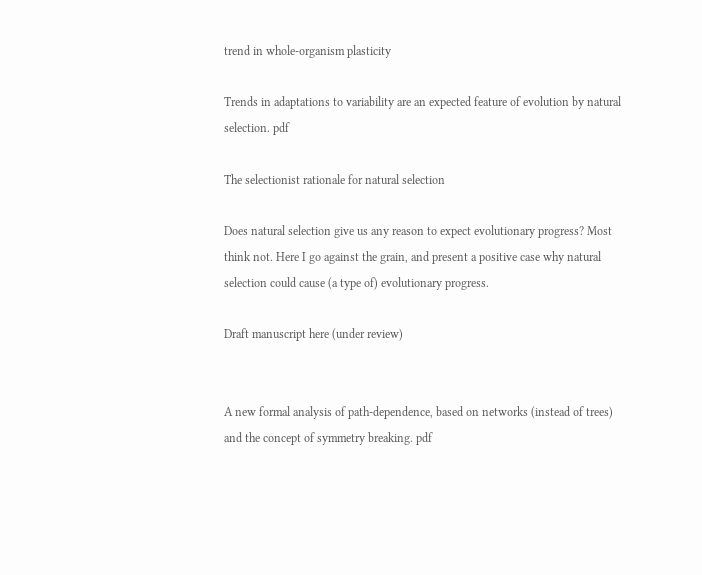trend in whole-organism plasticity

Trends in adaptations to variability are an expected feature of evolution by natural selection. pdf

The selectionist rationale for natural selection

Does natural selection give us any reason to expect evolutionary progress? Most think not. Here I go against the grain, and present a positive case why natural selection could cause (a type of) evolutionary progress.

Draft manuscript here (under review)


A new formal analysis of path-dependence, based on networks (instead of trees) and the concept of symmetry breaking. pdf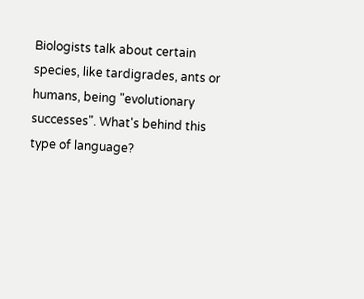Biologists talk about certain species, like tardigrades, ants or humans, being "evolutionary successes". What's behind this type of language?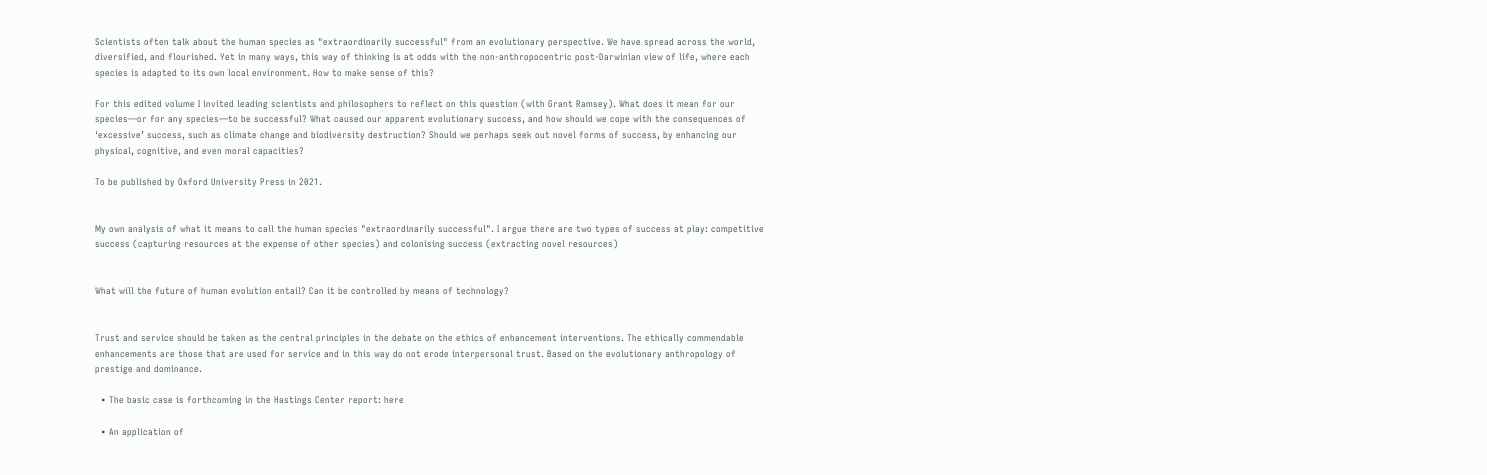Scientists often talk about the human species as "extraordinarily successful" from an evolutionary perspective. We have spread across the world, diversified, and flourished. Yet in many ways, this way of thinking is at odds with the non-anthropocentric post-Darwinian view of life, where each species is adapted to its own local environment. How to make sense of this?

For this edited volume I invited leading scientists and philosophers to reflect on this question (with Grant Ramsey). What does it mean for our species—or for any species—to be successful? What caused our apparent evolutionary success, and how should we cope with the consequences of ‘excessive’ success, such as climate change and biodiversity destruction? Should we perhaps seek out novel forms of success, by enhancing our physical, cognitive, and even moral capacities?

To be published by Oxford University Press in 2021.


My own analysis of what it means to call the human species "extraordinarily successful". I argue there are two types of success at play: competitive success (capturing resources at the expense of other species) and colonising success (extracting novel resources)


What will the future of human evolution entail? Can it be controlled by means of technology?


Trust and service should be taken as the central principles in the debate on the ethics of enhancement interventions. The ethically commendable enhancements are those that are used for service and in this way do not erode interpersonal trust. Based on the evolutionary anthropology of prestige and dominance.

  • The basic case is forthcoming in the Hastings Center report: here

  • An application of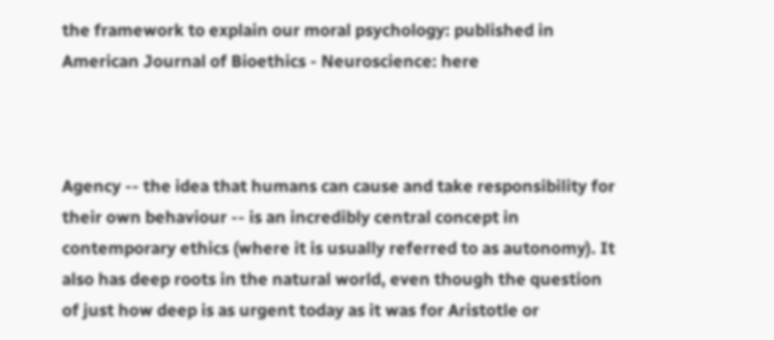the framework to explain our moral psychology: published in American Journal of Bioethics - Neuroscience: here



Agency -- the idea that humans can cause and take responsibility for their own behaviour -- is an incredibly central concept in contemporary ethics (where it is usually referred to as autonomy). It also has deep roots in the natural world, even though the question of just how deep is as urgent today as it was for Aristotle or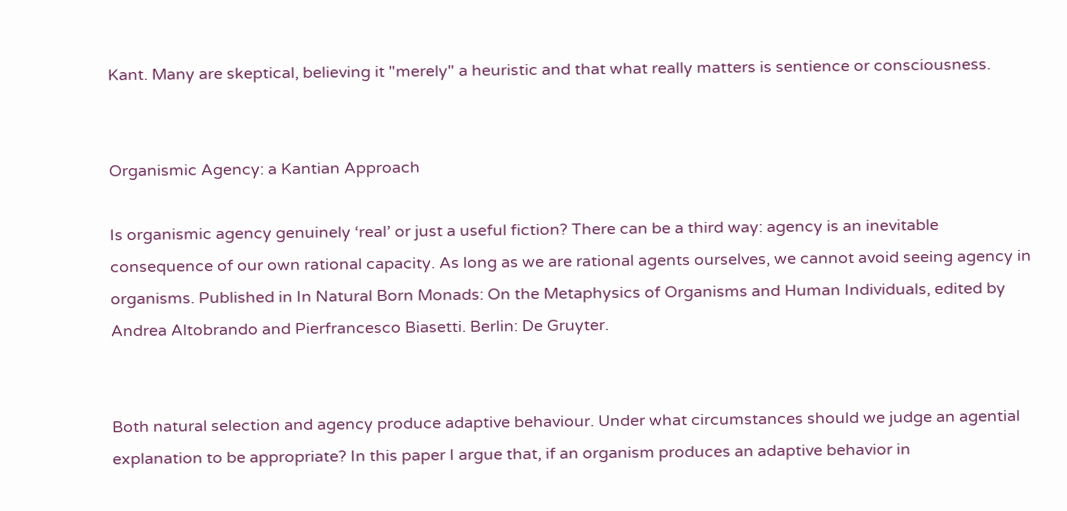Kant. Many are skeptical, believing it "merely" a heuristic and that what really matters is sentience or consciousness.


Organismic Agency: a Kantian Approach

Is organismic agency genuinely ‘real’ or just a useful fiction? There can be a third way: agency is an inevitable consequence of our own rational capacity. As long as we are rational agents ourselves, we cannot avoid seeing agency in organisms. Published in In Natural Born Monads: On the Metaphysics of Organisms and Human Individuals, edited by Andrea Altobrando and Pierfrancesco Biasetti. Berlin: De Gruyter.


Both natural selection and agency produce adaptive behaviour. Under what circumstances should we judge an agential explanation to be appropriate? In this paper I argue that, if an organism produces an adaptive behavior in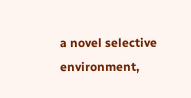a novel selective environment,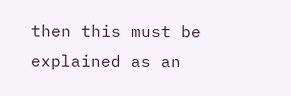then this must be explained as an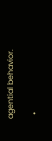agential behavior.

  •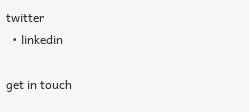twitter
  • linkedin

get in touch